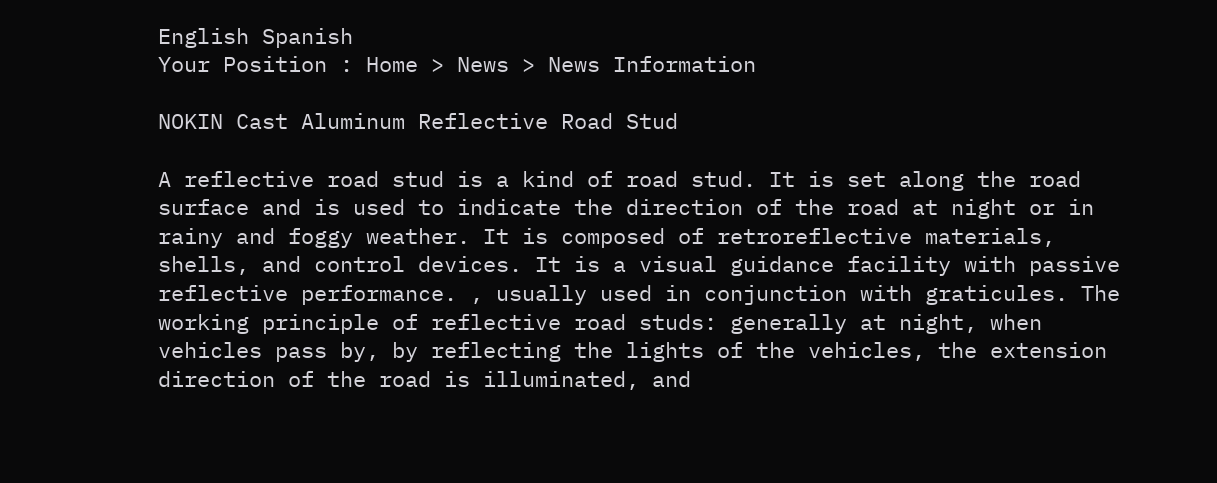English Spanish
Your Position : Home > News > News Information

NOKIN Cast Aluminum Reflective Road Stud

A reflective road stud is a kind of road stud. It is set along the road surface and is used to indicate the direction of the road at night or in rainy and foggy weather. It is composed of retroreflective materials, shells, and control devices. It is a visual guidance facility with passive reflective performance. , usually used in conjunction with graticules. The working principle of reflective road studs: generally at night, when vehicles pass by, by reflecting the lights of the vehicles, the extension direction of the road is illuminated, and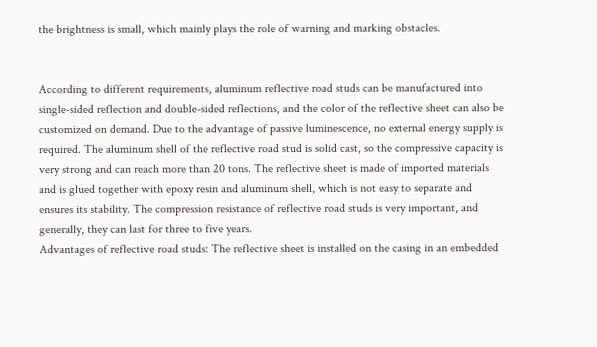the brightness is small, which mainly plays the role of warning and marking obstacles.


According to different requirements, aluminum reflective road studs can be manufactured into single-sided reflection and double-sided reflections, and the color of the reflective sheet can also be customized on demand. Due to the advantage of passive luminescence, no external energy supply is required. The aluminum shell of the reflective road stud is solid cast, so the compressive capacity is very strong and can reach more than 20 tons. The reflective sheet is made of imported materials and is glued together with epoxy resin and aluminum shell, which is not easy to separate and ensures its stability. The compression resistance of reflective road studs is very important, and generally, they can last for three to five years.
Advantages of reflective road studs: The reflective sheet is installed on the casing in an embedded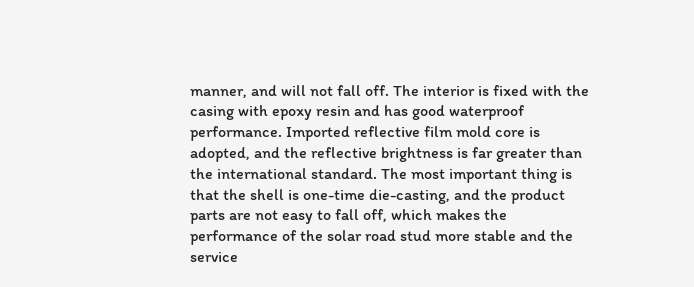manner, and will not fall off. The interior is fixed with the casing with epoxy resin and has good waterproof performance. Imported reflective film mold core is adopted, and the reflective brightness is far greater than the international standard. The most important thing is that the shell is one-time die-casting, and the product parts are not easy to fall off, which makes the performance of the solar road stud more stable and the service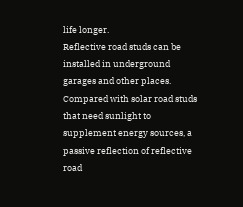life longer.
Reflective road studs can be installed in underground garages and other places. Compared with solar road studs that need sunlight to supplement energy sources, a passive reflection of reflective road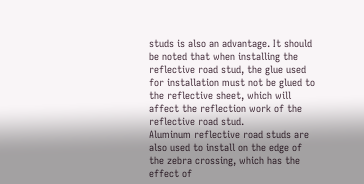studs is also an advantage. It should be noted that when installing the reflective road stud, the glue used for installation must not be glued to the reflective sheet, which will affect the reflection work of the reflective road stud.
Aluminum reflective road studs are also used to install on the edge of the zebra crossing, which has the effect of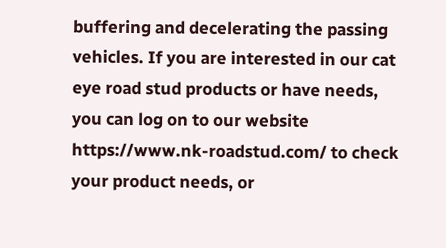buffering and decelerating the passing vehicles. If you are interested in our cat eye road stud products or have needs, you can log on to our website https://www.nk-roadstud.com/ to check your product needs, or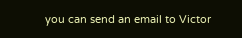you can send an email to Victor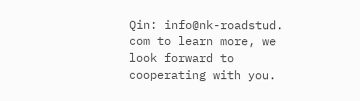Qin: info@nk-roadstud. com to learn more, we look forward to cooperating with you.